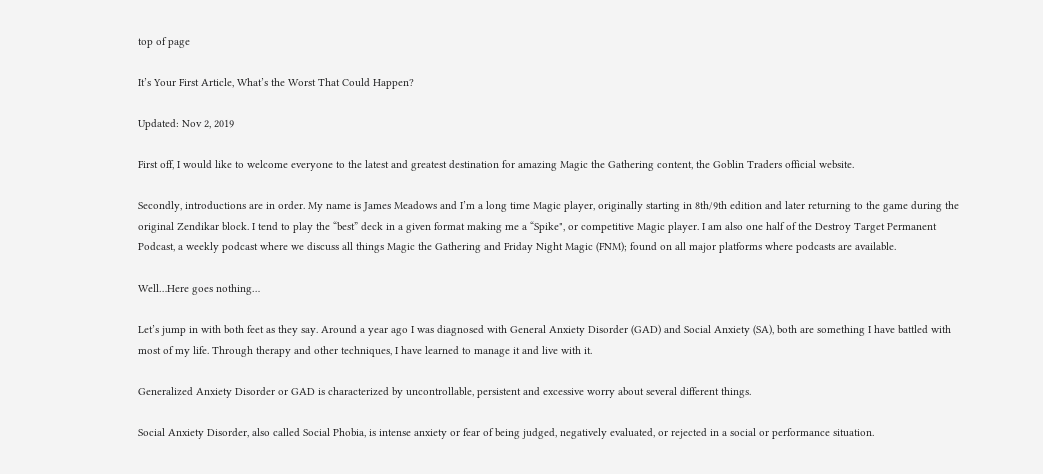top of page

It’s Your First Article, What’s the Worst That Could Happen?

Updated: Nov 2, 2019

First off, I would like to welcome everyone to the latest and greatest destination for amazing Magic the Gathering content, the Goblin Traders official website.

Secondly, introductions are in order. My name is James Meadows and I’m a long time Magic player, originally starting in 8th/9th edition and later returning to the game during the original Zendikar block. I tend to play the “best” deck in a given format making me a “Spike", or competitive Magic player. I am also one half of the Destroy Target Permanent Podcast, a weekly podcast where we discuss all things Magic the Gathering and Friday Night Magic (FNM); found on all major platforms where podcasts are available.

Well…Here goes nothing…

Let’s jump in with both feet as they say. Around a year ago I was diagnosed with General Anxiety Disorder (GAD) and Social Anxiety (SA), both are something I have battled with most of my life. Through therapy and other techniques, I have learned to manage it and live with it.

Generalized Anxiety Disorder or GAD is characterized by uncontrollable, persistent and excessive worry about several different things.

Social Anxiety Disorder, also called Social Phobia, is intense anxiety or fear of being judged, negatively evaluated, or rejected in a social or performance situation.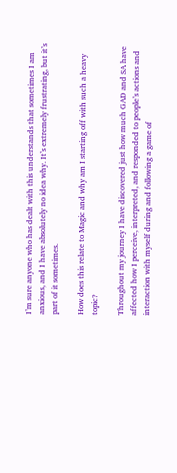I’m sure anyone who has dealt with this understands that sometimes I am anxious, and I have absolutely no idea why. It’s extremely frustrating, but it’s part of it sometimes.

How does this relate to Magic and why am I starting off with such a heavy topic?

Throughout my journey I have discovered just how much GAD and SA have affected how I perceive, interpreted, and responded to people’s actions and interaction with myself during and following a game of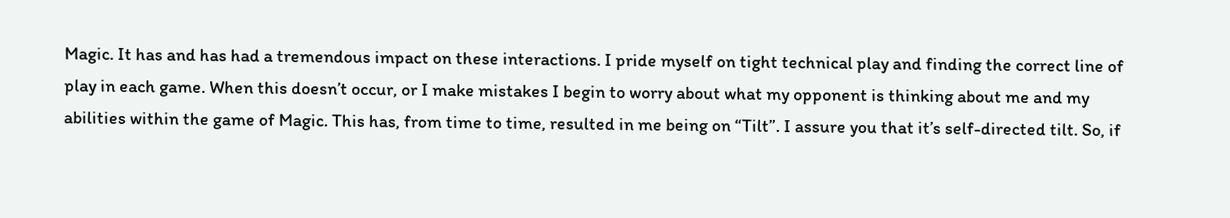Magic. It has and has had a tremendous impact on these interactions. I pride myself on tight technical play and finding the correct line of play in each game. When this doesn’t occur, or I make mistakes I begin to worry about what my opponent is thinking about me and my abilities within the game of Magic. This has, from time to time, resulted in me being on “Tilt”. I assure you that it’s self-directed tilt. So, if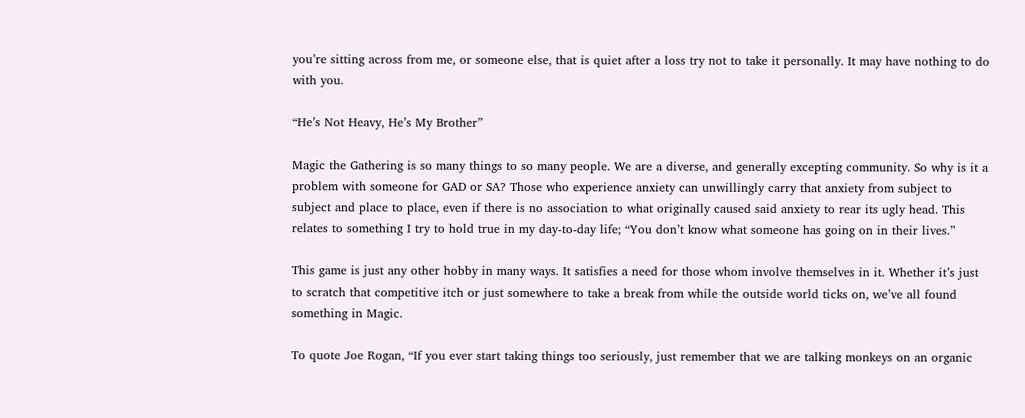you’re sitting across from me, or someone else, that is quiet after a loss try not to take it personally. It may have nothing to do with you.

“He’s Not Heavy, He’s My Brother”

Magic the Gathering is so many things to so many people. We are a diverse, and generally excepting community. So why is it a problem with someone for GAD or SA? Those who experience anxiety can unwillingly carry that anxiety from subject to subject and place to place, even if there is no association to what originally caused said anxiety to rear its ugly head. This relates to something I try to hold true in my day-to-day life; “You don’t know what someone has going on in their lives.”

This game is just any other hobby in many ways. It satisfies a need for those whom involve themselves in it. Whether it’s just to scratch that competitive itch or just somewhere to take a break from while the outside world ticks on, we’ve all found something in Magic.

To quote Joe Rogan, “If you ever start taking things too seriously, just remember that we are talking monkeys on an organic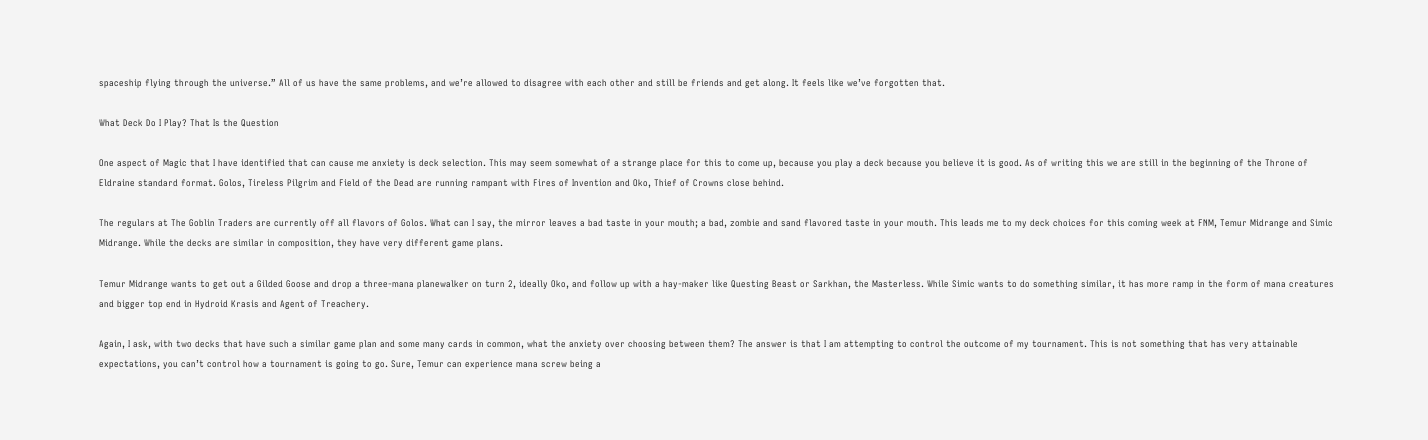spaceship flying through the universe.” All of us have the same problems, and we’re allowed to disagree with each other and still be friends and get along. It feels like we’ve forgotten that.

What Deck Do I Play? That Is the Question

One aspect of Magic that I have identified that can cause me anxiety is deck selection. This may seem somewhat of a strange place for this to come up, because you play a deck because you believe it is good. As of writing this we are still in the beginning of the Throne of Eldraine standard format. Golos, Tireless Pilgrim and Field of the Dead are running rampant with Fires of Invention and Oko, Thief of Crowns close behind.

The regulars at The Goblin Traders are currently off all flavors of Golos. What can I say, the mirror leaves a bad taste in your mouth; a bad, zombie and sand flavored taste in your mouth. This leads me to my deck choices for this coming week at FNM, Temur Midrange and Simic Midrange. While the decks are similar in composition, they have very different game plans.

Temur Midrange wants to get out a Gilded Goose and drop a three-mana planewalker on turn 2, ideally Oko, and follow up with a hay-maker like Questing Beast or Sarkhan, the Masterless. While Simic wants to do something similar, it has more ramp in the form of mana creatures and bigger top end in Hydroid Krasis and Agent of Treachery.

Again, I ask, with two decks that have such a similar game plan and some many cards in common, what the anxiety over choosing between them? The answer is that I am attempting to control the outcome of my tournament. This is not something that has very attainable expectations, you can’t control how a tournament is going to go. Sure, Temur can experience mana screw being a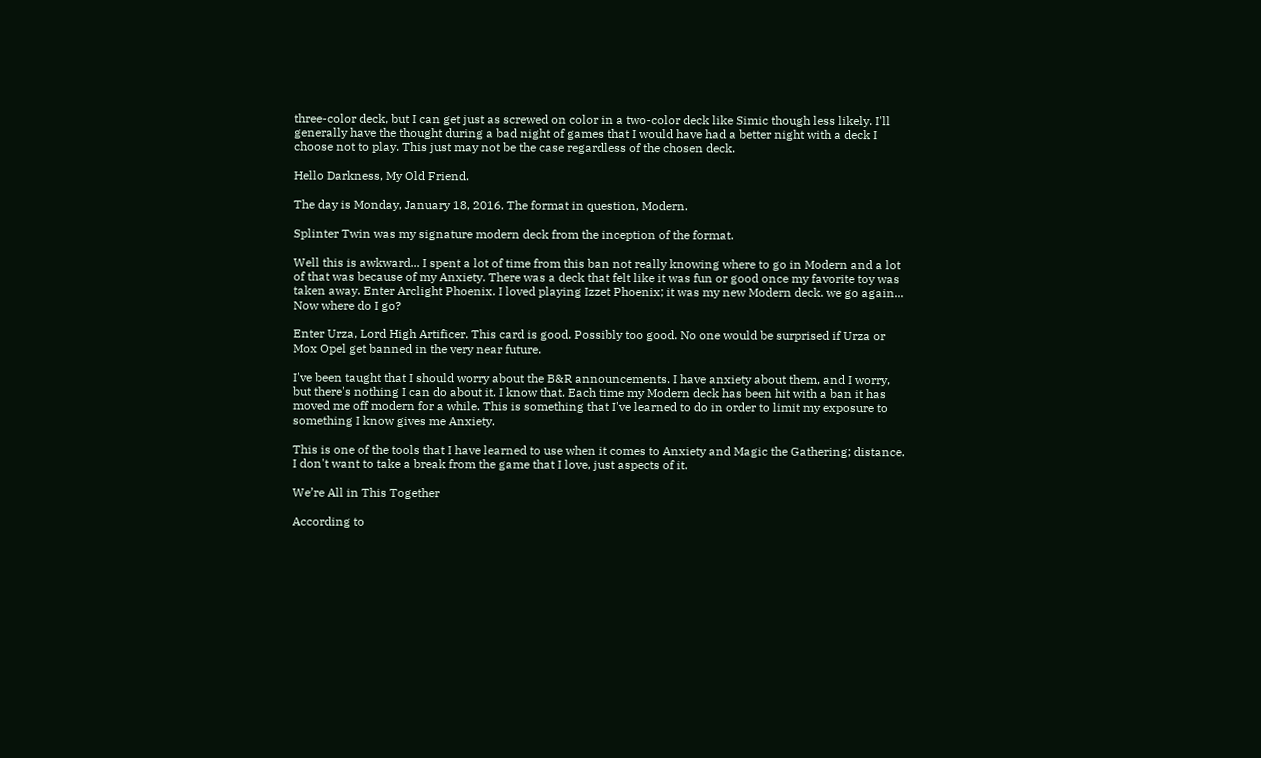three-color deck, but I can get just as screwed on color in a two-color deck like Simic though less likely. I'll generally have the thought during a bad night of games that I would have had a better night with a deck I choose not to play. This just may not be the case regardless of the chosen deck.

Hello Darkness, My Old Friend.

The day is Monday, January 18, 2016. The format in question, Modern.

Splinter Twin was my signature modern deck from the inception of the format.

Well this is awkward... I spent a lot of time from this ban not really knowing where to go in Modern and a lot of that was because of my Anxiety. There was a deck that felt like it was fun or good once my favorite toy was taken away. Enter Arclight Phoenix. I loved playing Izzet Phoenix; it was my new Modern deck. we go again... Now where do I go?

Enter Urza, Lord High Artificer. This card is good. Possibly too good. No one would be surprised if Urza or Mox Opel get banned in the very near future.

I've been taught that I should worry about the B&R announcements. I have anxiety about them, and I worry, but there's nothing I can do about it. I know that. Each time my Modern deck has been hit with a ban it has moved me off modern for a while. This is something that I've learned to do in order to limit my exposure to something I know gives me Anxiety.

This is one of the tools that I have learned to use when it comes to Anxiety and Magic the Gathering; distance. I don't want to take a break from the game that I love, just aspects of it.

We’re All in This Together

According to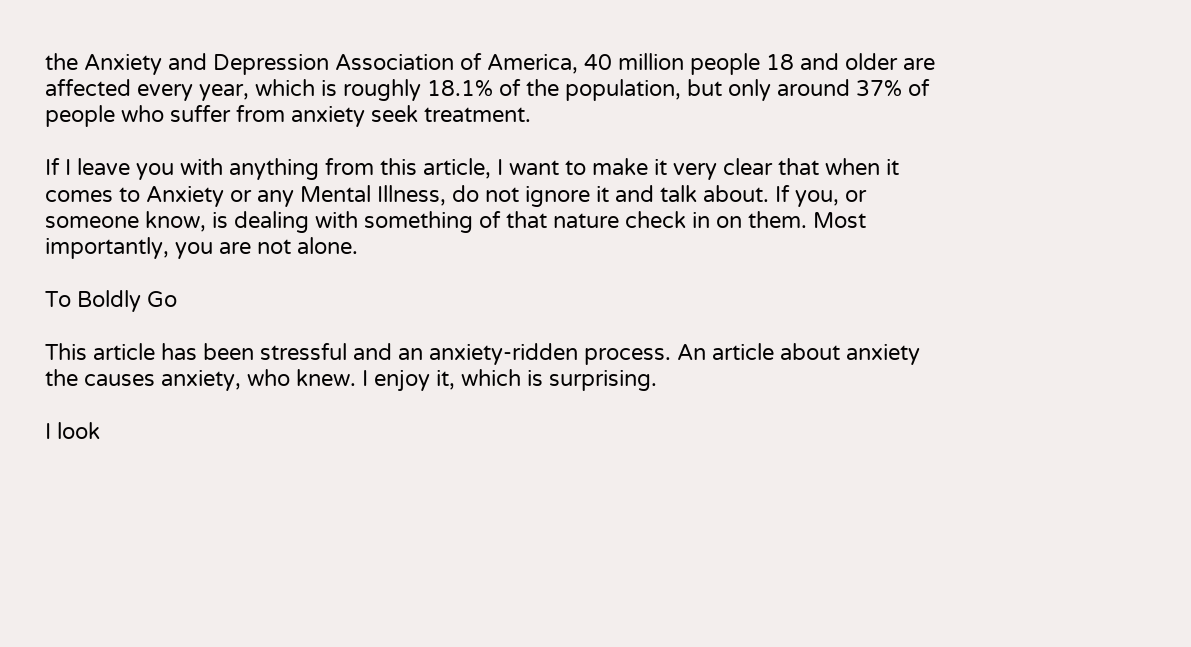the Anxiety and Depression Association of America, 40 million people 18 and older are affected every year, which is roughly 18.1% of the population, but only around 37% of people who suffer from anxiety seek treatment.

If I leave you with anything from this article, I want to make it very clear that when it comes to Anxiety or any Mental Illness, do not ignore it and talk about. If you, or someone know, is dealing with something of that nature check in on them. Most importantly, you are not alone.

To Boldly Go

This article has been stressful and an anxiety-ridden process. An article about anxiety the causes anxiety, who knew. I enjoy it, which is surprising.

I look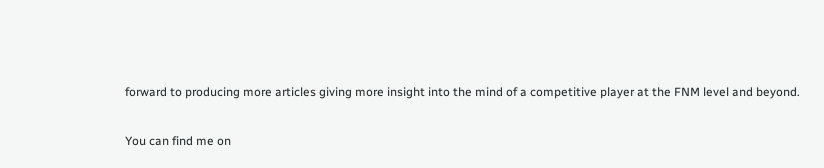forward to producing more articles giving more insight into the mind of a competitive player at the FNM level and beyond.

You can find me on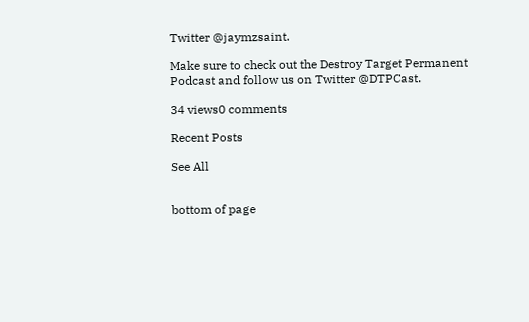Twitter @jaymzsaint.

Make sure to check out the Destroy Target Permanent Podcast and follow us on Twitter @DTPCast.

34 views0 comments

Recent Posts

See All


bottom of page